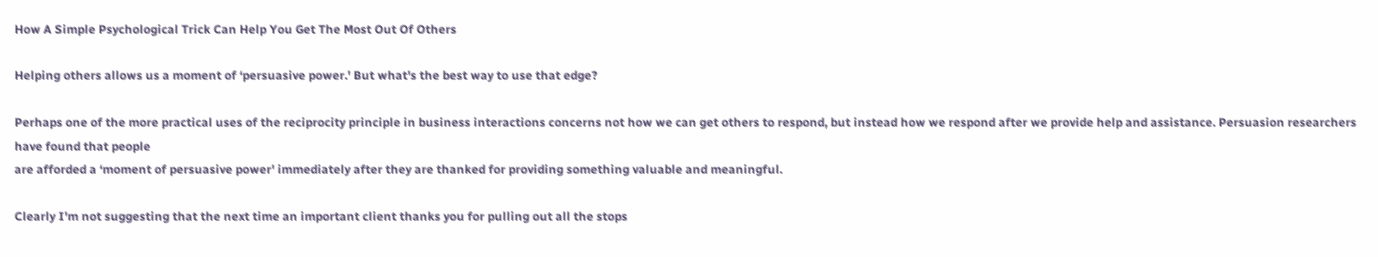How A Simple Psychological Trick Can Help You Get The Most Out Of Others

Helping others allows us a moment of ‘persuasive power.' But what's the best way to use that edge?

Perhaps one of the more practical uses of the reciprocity principle in business interactions concerns not how we can get others to respond, but instead how we respond after we provide help and assistance. Persuasion researchers
have found that people
are afforded a ‘moment of persuasive power' immediately after they are thanked for providing something valuable and meaningful.

Clearly I'm not suggesting that the next time an important client thanks you for pulling out all the stops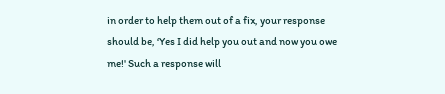in order to help them out of a fix, your response should be, ‘Yes I did help you out and now you owe me!' Such a response will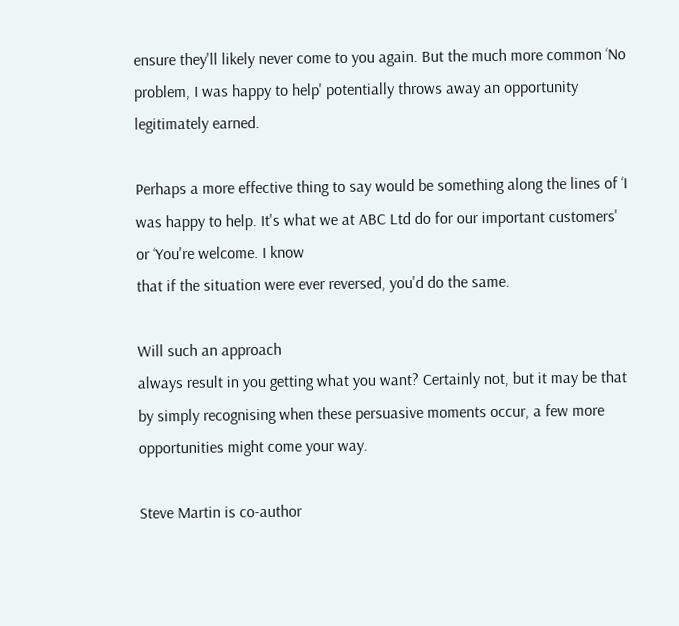ensure they'll likely never come to you again. But the much more common ‘No problem, I was happy to help' potentially throws away an opportunity legitimately earned.

Perhaps a more effective thing to say would be something along the lines of ‘I was happy to help. It's what we at ABC Ltd do for our important customers' or ‘You're welcome. I know
that if the situation were ever reversed, you'd do the same.

Will such an approach
always result in you getting what you want? Certainly not, but it may be that by simply recognising when these persuasive moments occur, a few more opportunities might come your way.

Steve Martin is co-author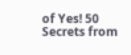of Yes! 50 Secrets from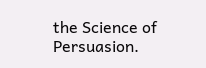the Science of Persuasion.